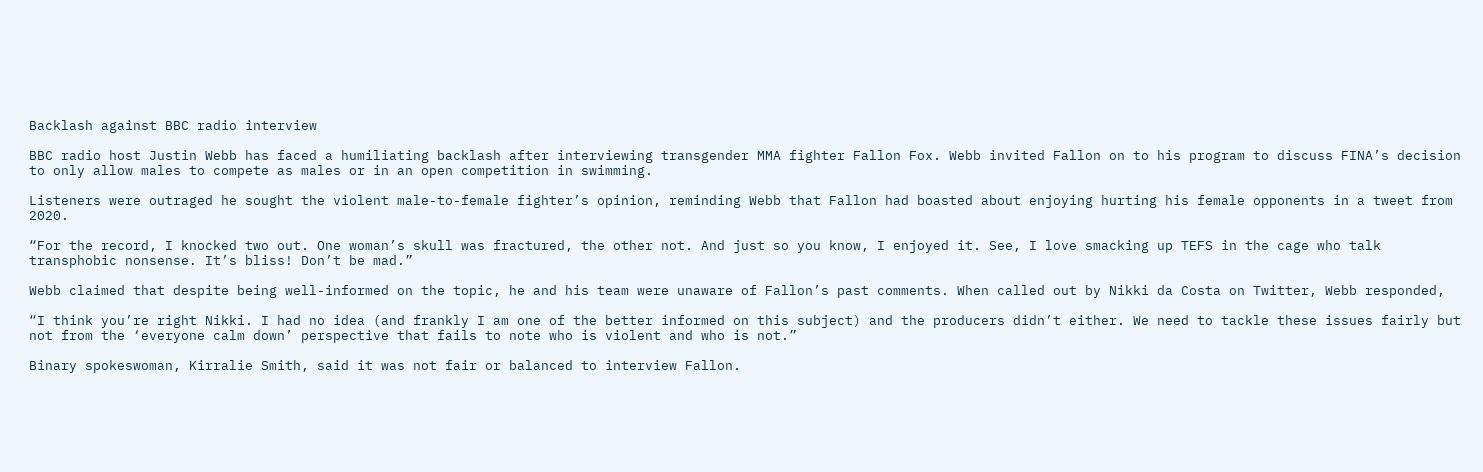Backlash against BBC radio interview

BBC radio host Justin Webb has faced a humiliating backlash after interviewing transgender MMA fighter Fallon Fox. Webb invited Fallon on to his program to discuss FINA’s decision to only allow males to compete as males or in an open competition in swimming.

Listeners were outraged he sought the violent male-to-female fighter’s opinion, reminding Webb that Fallon had boasted about enjoying hurting his female opponents in a tweet from 2020.

“For the record, I knocked two out. One woman’s skull was fractured, the other not. And just so you know, I enjoyed it. See, I love smacking up TEFS in the cage who talk transphobic nonsense. It’s bliss! Don’t be mad.”

Webb claimed that despite being well-informed on the topic, he and his team were unaware of Fallon’s past comments. When called out by Nikki da Costa on Twitter, Webb responded,

“I think you’re right Nikki. I had no idea (and frankly I am one of the better informed on this subject) and the producers didn’t either. We need to tackle these issues fairly but not from the ‘everyone calm down’ perspective that fails to note who is violent and who is not.”

Binary spokeswoman, Kirralie Smith, said it was not fair or balanced to interview Fallon.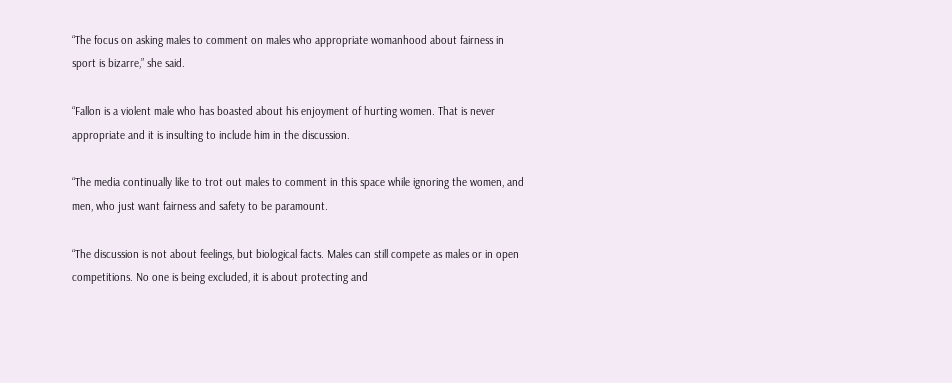“The focus on asking males to comment on males who appropriate womanhood about fairness in sport is bizarre,” she said.

“Fallon is a violent male who has boasted about his enjoyment of hurting women. That is never appropriate and it is insulting to include him in the discussion.

“The media continually like to trot out males to comment in this space while ignoring the women, and men, who just want fairness and safety to be paramount.

“The discussion is not about feelings, but biological facts. Males can still compete as males or in open competitions. No one is being excluded, it is about protecting and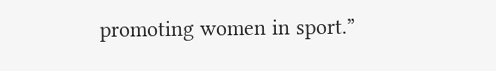promoting women in sport.”